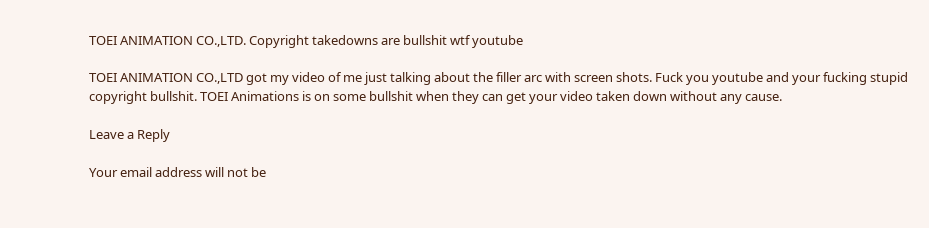TOEI ANIMATION CO.,LTD. Copyright takedowns are bullshit wtf youtube

TOEI ANIMATION CO.,LTD got my video of me just talking about the filler arc with screen shots. Fuck you youtube and your fucking stupid copyright bullshit. TOEI Animations is on some bullshit when they can get your video taken down without any cause.

Leave a Reply

Your email address will not be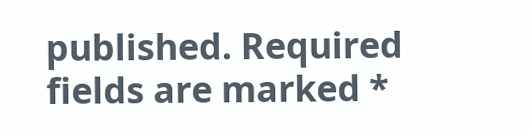published. Required fields are marked *